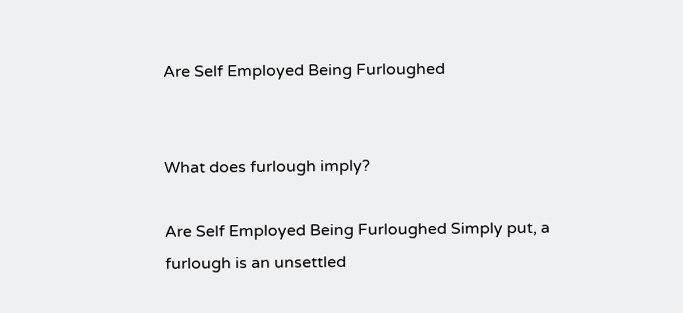Are Self Employed Being Furloughed


What does furlough imply?

Are Self Employed Being Furloughed Simply put, a furlough is an unsettled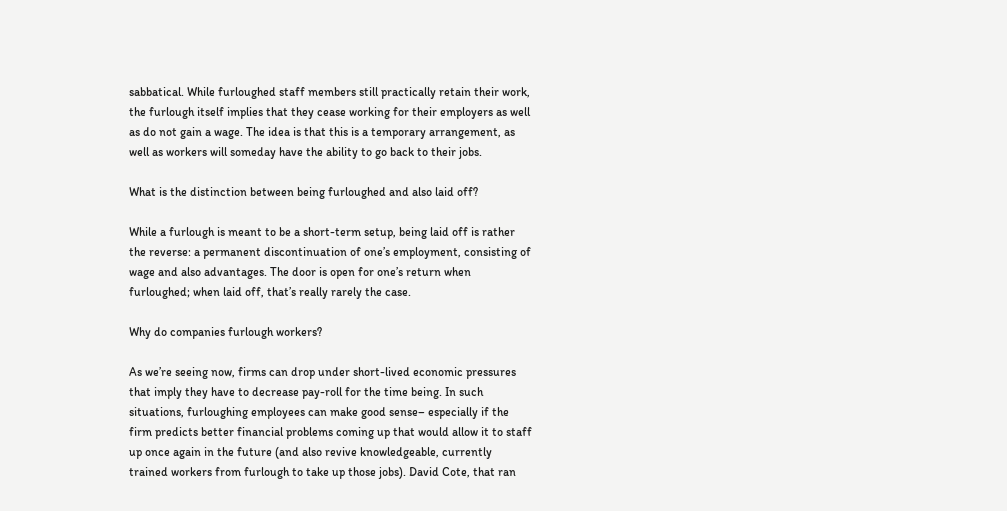sabbatical. While furloughed staff members still practically retain their work, the furlough itself implies that they cease working for their employers as well as do not gain a wage. The idea is that this is a temporary arrangement, as well as workers will someday have the ability to go back to their jobs.

What is the distinction between being furloughed and also laid off?

While a furlough is meant to be a short-term setup, being laid off is rather the reverse: a permanent discontinuation of one’s employment, consisting of wage and also advantages. The door is open for one’s return when furloughed; when laid off, that’s really rarely the case.

Why do companies furlough workers?

As we’re seeing now, firms can drop under short-lived economic pressures that imply they have to decrease pay-roll for the time being. In such situations, furloughing employees can make good sense– especially if the firm predicts better financial problems coming up that would allow it to staff up once again in the future (and also revive knowledgeable, currently trained workers from furlough to take up those jobs). David Cote, that ran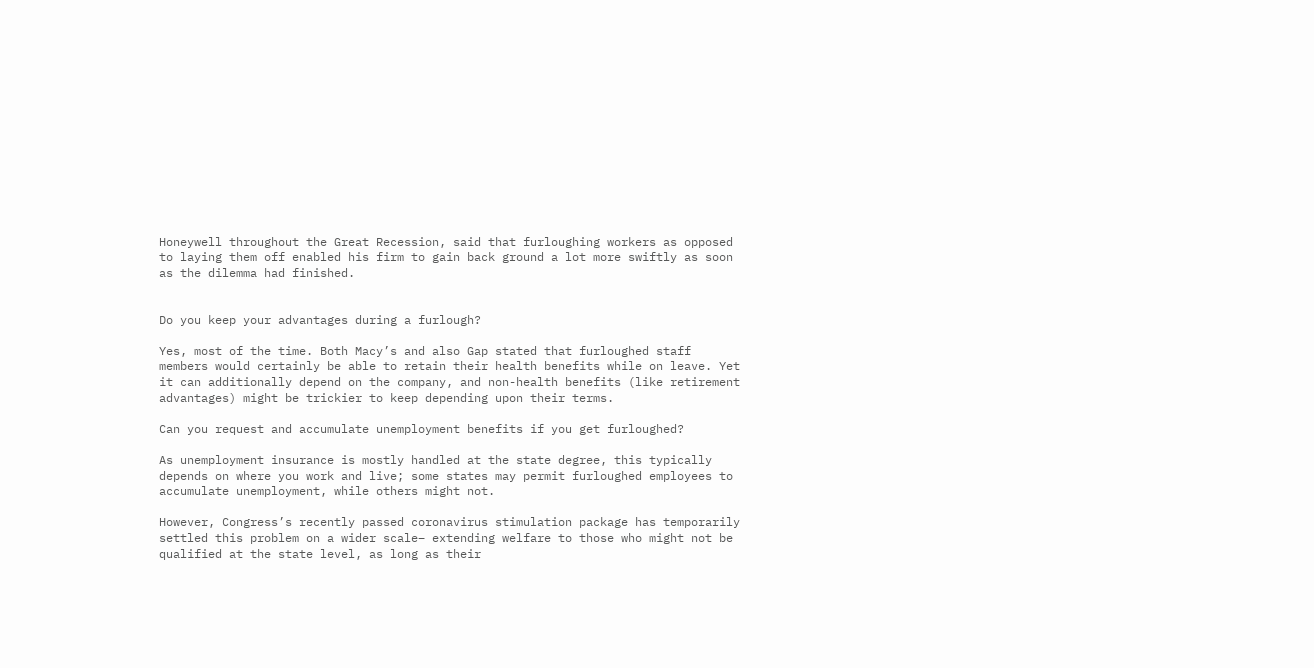Honeywell throughout the Great Recession, said that furloughing workers as opposed to laying them off enabled his firm to gain back ground a lot more swiftly as soon as the dilemma had finished.


Do you keep your advantages during a furlough?

Yes, most of the time. Both Macy’s and also Gap stated that furloughed staff members would certainly be able to retain their health benefits while on leave. Yet it can additionally depend on the company, and non-health benefits (like retirement advantages) might be trickier to keep depending upon their terms.

Can you request and accumulate unemployment benefits if you get furloughed?

As unemployment insurance is mostly handled at the state degree, this typically depends on where you work and live; some states may permit furloughed employees to accumulate unemployment, while others might not.

However, Congress’s recently passed coronavirus stimulation package has temporarily settled this problem on a wider scale– extending welfare to those who might not be qualified at the state level, as long as their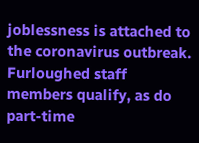joblessness is attached to the coronavirus outbreak. Furloughed staff members qualify, as do part-time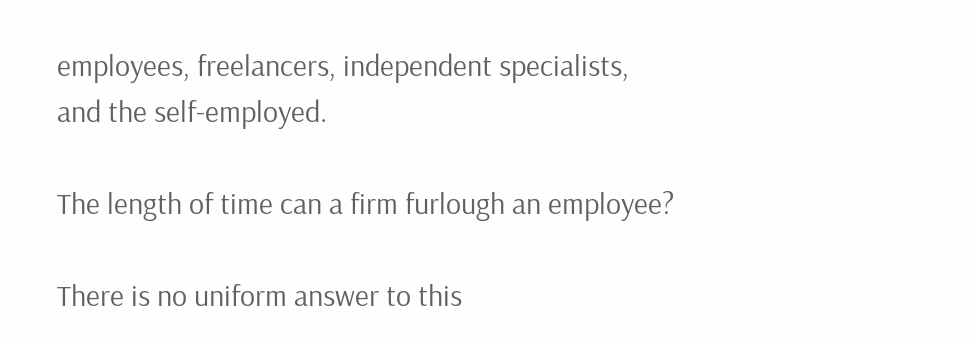employees, freelancers, independent specialists, and the self-employed.

The length of time can a firm furlough an employee?

There is no uniform answer to this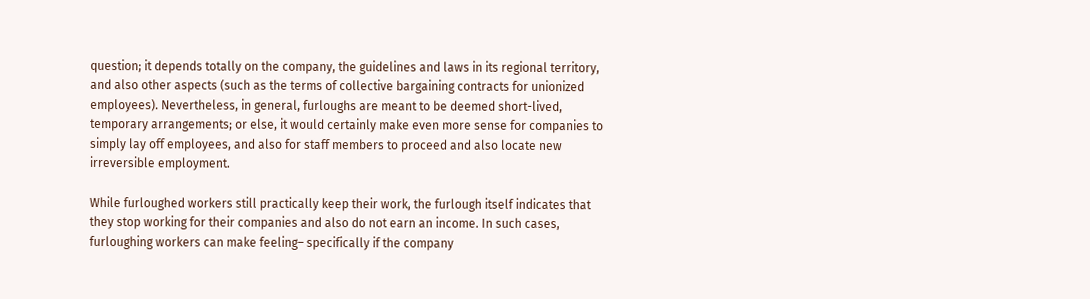question; it depends totally on the company, the guidelines and laws in its regional territory, and also other aspects (such as the terms of collective bargaining contracts for unionized employees). Nevertheless, in general, furloughs are meant to be deemed short-lived, temporary arrangements; or else, it would certainly make even more sense for companies to simply lay off employees, and also for staff members to proceed and also locate new irreversible employment.

While furloughed workers still practically keep their work, the furlough itself indicates that they stop working for their companies and also do not earn an income. In such cases, furloughing workers can make feeling– specifically if the company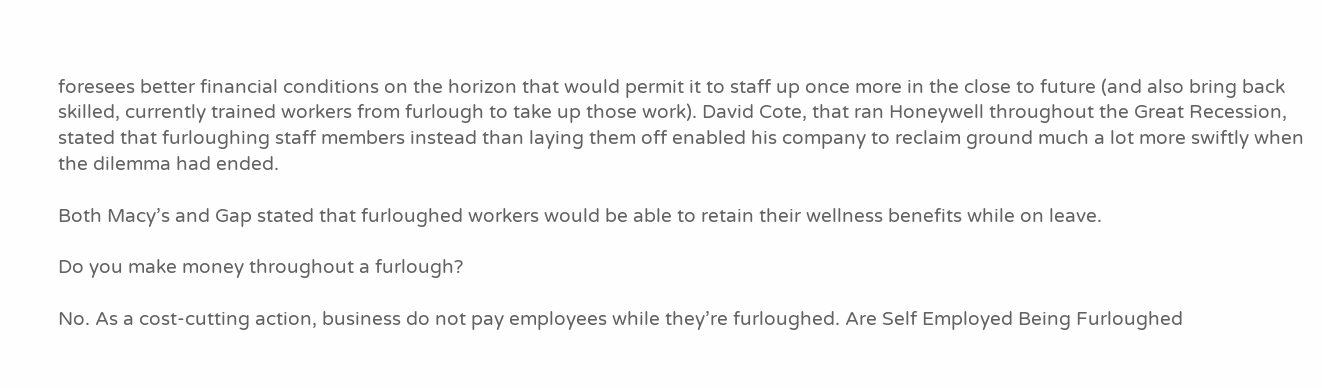foresees better financial conditions on the horizon that would permit it to staff up once more in the close to future (and also bring back skilled, currently trained workers from furlough to take up those work). David Cote, that ran Honeywell throughout the Great Recession, stated that furloughing staff members instead than laying them off enabled his company to reclaim ground much a lot more swiftly when the dilemma had ended.

Both Macy’s and Gap stated that furloughed workers would be able to retain their wellness benefits while on leave.

Do you make money throughout a furlough?

No. As a cost-cutting action, business do not pay employees while they’re furloughed. Are Self Employed Being Furloughed